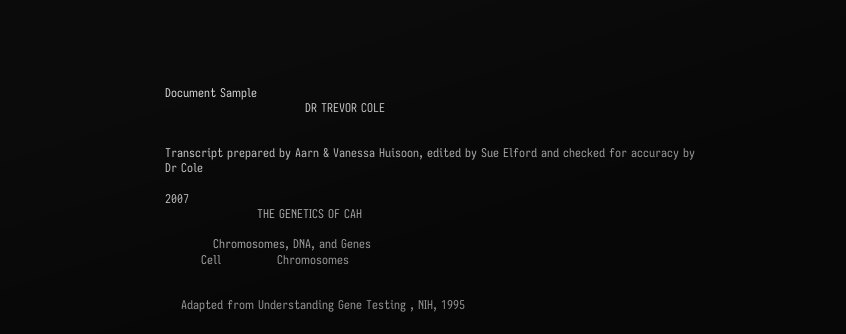Document Sample
                                   DR TREVOR COLE


Transcript prepared by Aarn & Vanessa Huisoon, edited by Sue Elford and checked for accuracy by
Dr Cole

2007
                       THE GENETICS OF CAH

            Chromosomes, DNA, and Genes
         Cell              Chromosomes


    Adapted from Understanding Gene Testing , NIH, 1995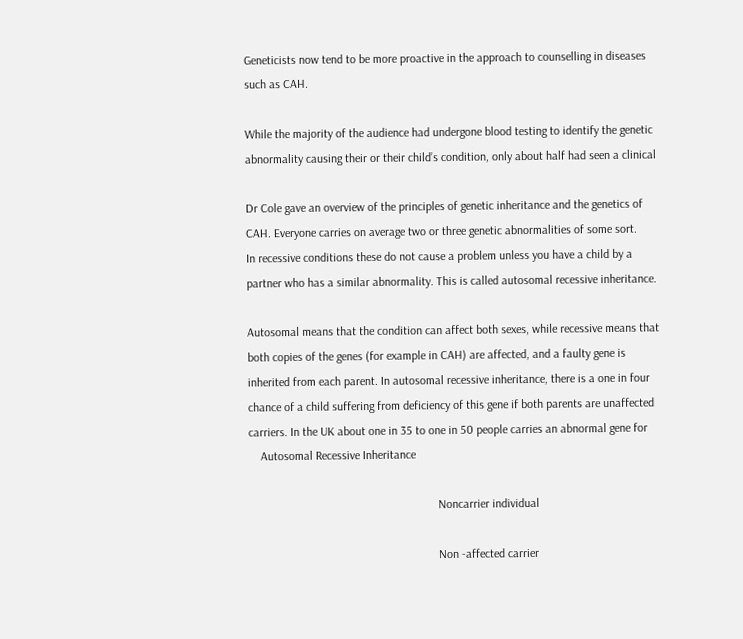Geneticists now tend to be more proactive in the approach to counselling in diseases
such as CAH.

While the majority of the audience had undergone blood testing to identify the genetic
abnormality causing their or their child’s condition, only about half had seen a clinical

Dr Cole gave an overview of the principles of genetic inheritance and the genetics of
CAH. Everyone carries on average two or three genetic abnormalities of some sort.
In recessive conditions these do not cause a problem unless you have a child by a
partner who has a similar abnormality. This is called autosomal recessive inheritance.

Autosomal means that the condition can affect both sexes, while recessive means that
both copies of the genes (for example in CAH) are affected, and a faulty gene is
inherited from each parent. In autosomal recessive inheritance, there is a one in four
chance of a child suffering from deficiency of this gene if both parents are unaffected
carriers. In the UK about one in 35 to one in 50 people carries an abnormal gene for
    Autosomal Recessive Inheritance

                                                               Noncarrier individual

                                                               Non -affected carrier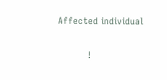Affected individual

          !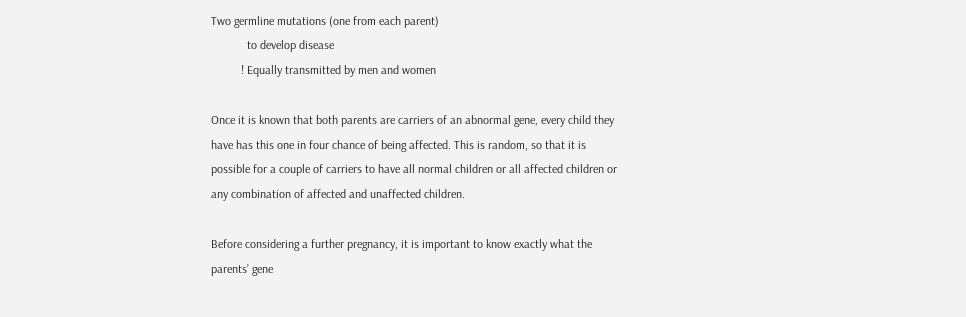Two germline mutations (one from each parent)
            to develop disease
          ! Equally transmitted by men and women

Once it is known that both parents are carriers of an abnormal gene, every child they
have has this one in four chance of being affected. This is random, so that it is
possible for a couple of carriers to have all normal children or all affected children or
any combination of affected and unaffected children.

Before considering a further pregnancy, it is important to know exactly what the
parents’ gene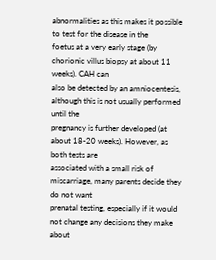abnormalities as this makes it possible to test for the disease in the
foetus at a very early stage (by chorionic villus biopsy at about 11 weeks). CAH can
also be detected by an amniocentesis, although this is not usually performed until the
pregnancy is further developed (at about 18-20 weeks). However, as both tests are
associated with a small risk of miscarriage, many parents decide they do not want
prenatal testing, especially if it would not change any decisions they make about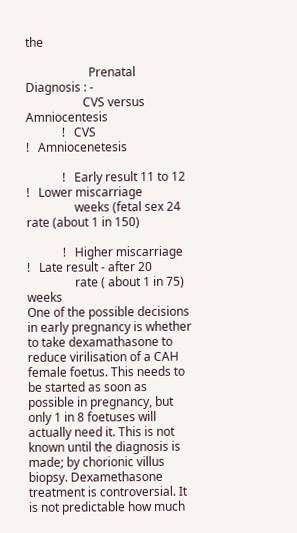the

                     Prenatal Diagnosis : -
                   CVS versus Amniocentesis
            !   CVS                               !   Amniocenetesis

            !   Early result 11 to 12             !   Lower miscarriage
                weeks (fetal sex 24                   rate (about 1 in 150)

            !   Higher miscarriage                !   Late result - after 20
                rate ( about 1 in 75)                 weeks
One of the possible decisions in early pregnancy is whether to take dexamathasone to
reduce virilisation of a CAH female foetus. This needs to be started as soon as
possible in pregnancy, but only 1 in 8 foetuses will actually need it. This is not
known until the diagnosis is made; by chorionic villus biopsy. Dexamethasone
treatment is controversial. It is not predictable how much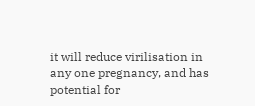it will reduce virilisation in
any one pregnancy, and has potential for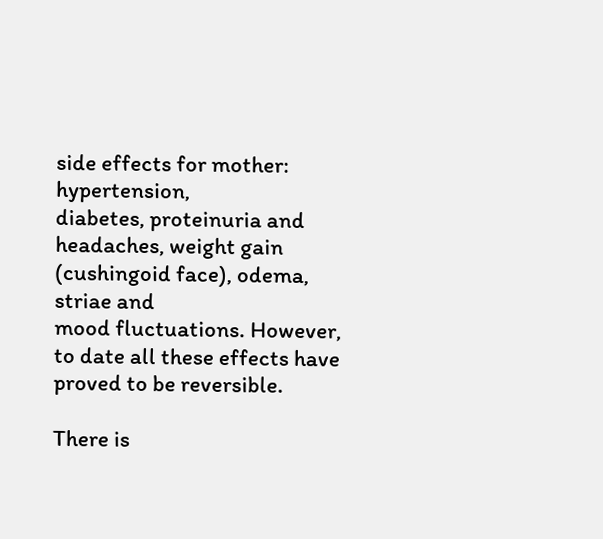side effects for mother: hypertension,
diabetes, proteinuria and headaches, weight gain (cushingoid face), odema, striae and
mood fluctuations. However, to date all these effects have proved to be reversible.

There is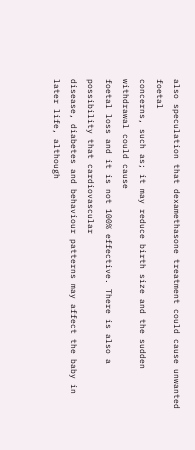also speculation that dexamethasone treatment could cause unwanted foetal
concerns, such as; it may reduce birth size and the sudden withdrawal could cause
foetal loss and it is not 100% effective. There is also a possibility that cardiovascular
disease, diabetes and behaviour patterns may affect the baby in later life, although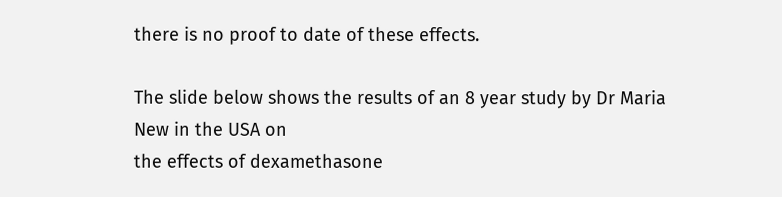there is no proof to date of these effects.

The slide below shows the results of an 8 year study by Dr Maria New in the USA on
the effects of dexamethasone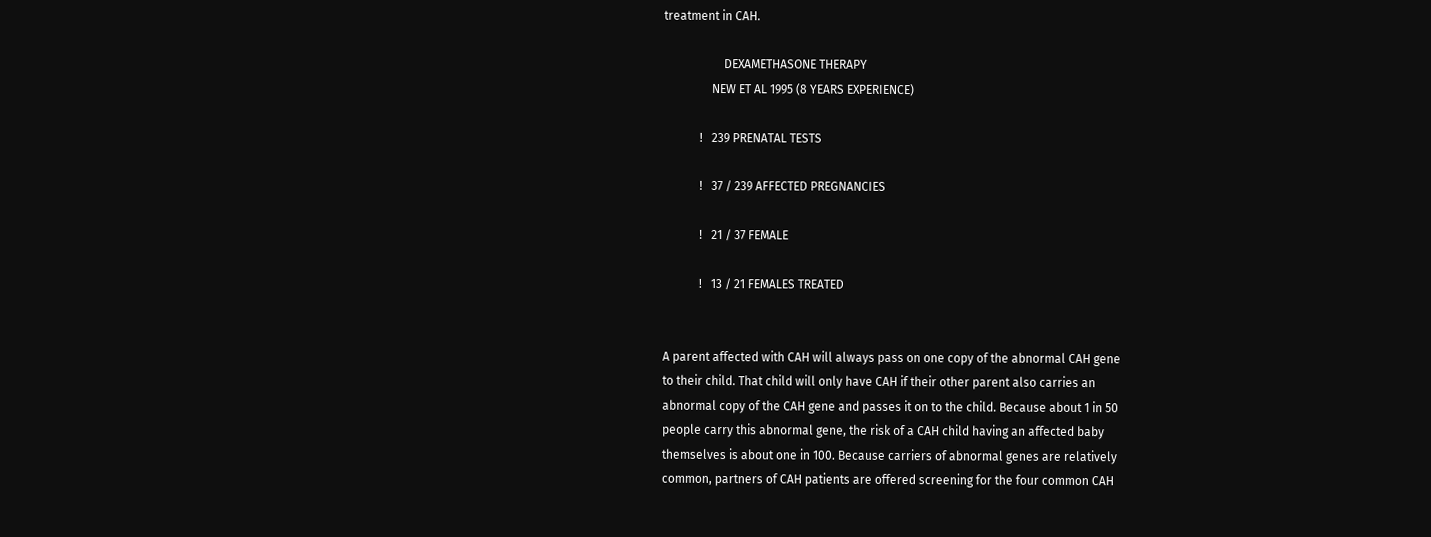treatment in CAH.

                    DEXAMETHASONE THERAPY
                NEW ET AL 1995 (8 YEARS EXPERIENCE)

            !   239 PRENATAL TESTS

            !   37 / 239 AFFECTED PREGNANCIES

            !   21 / 37 FEMALE

            !   13 / 21 FEMALES TREATED


A parent affected with CAH will always pass on one copy of the abnormal CAH gene
to their child. That child will only have CAH if their other parent also carries an
abnormal copy of the CAH gene and passes it on to the child. Because about 1 in 50
people carry this abnormal gene, the risk of a CAH child having an affected baby
themselves is about one in 100. Because carriers of abnormal genes are relatively
common, partners of CAH patients are offered screening for the four common CAH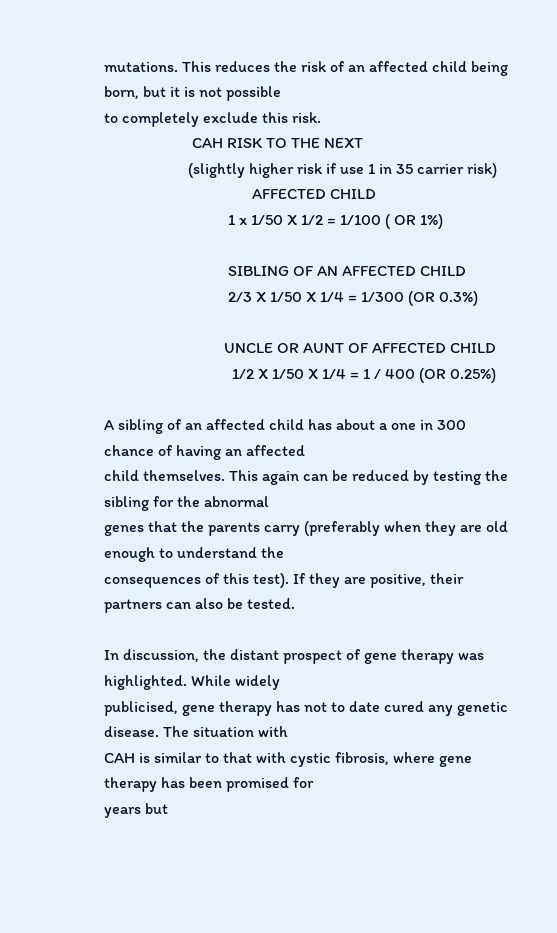mutations. This reduces the risk of an affected child being born, but it is not possible
to completely exclude this risk.
                      CAH RISK TO THE NEXT
                     (slightly higher risk if use 1 in 35 carrier risk)
                                     AFFECTED CHILD
                               1 x 1/50 X 1/2 = 1/100 ( OR 1%)

                               SIBLING OF AN AFFECTED CHILD
                               2/3 X 1/50 X 1/4 = 1/300 (OR 0.3%)

                              UNCLE OR AUNT OF AFFECTED CHILD
                                1/2 X 1/50 X 1/4 = 1 / 400 (OR 0.25%)

A sibling of an affected child has about a one in 300 chance of having an affected
child themselves. This again can be reduced by testing the sibling for the abnormal
genes that the parents carry (preferably when they are old enough to understand the
consequences of this test). If they are positive, their partners can also be tested.

In discussion, the distant prospect of gene therapy was highlighted. While widely
publicised, gene therapy has not to date cured any genetic disease. The situation with
CAH is similar to that with cystic fibrosis, where gene therapy has been promised for
years but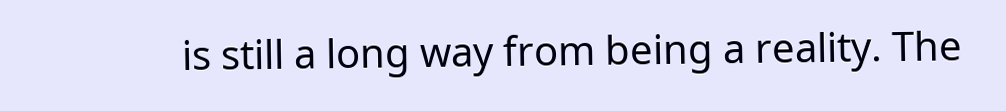is still a long way from being a reality. The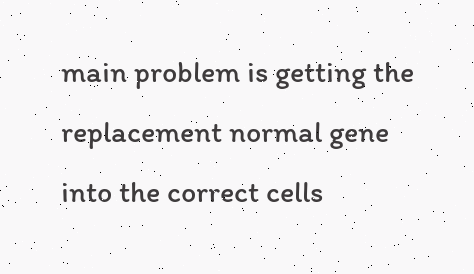main problem is getting the
replacement normal gene into the correct cells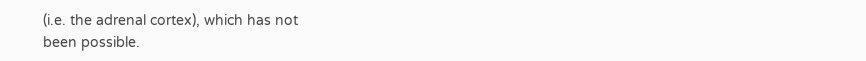(i.e. the adrenal cortex), which has not
been possible.